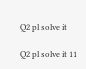Q2 pl solve it

Q2 pl solve it 11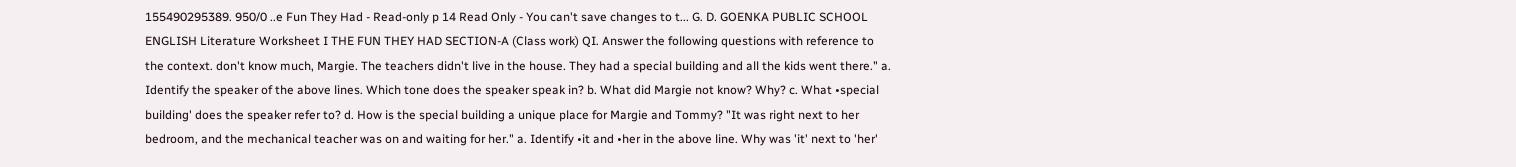155490295389. 950/0 ..e Fun They Had - Read-only p 14 Read Only - You can't save changes to t... G. D. GOENKA PUBLIC SCHOOL ENGLISH Literature Worksheet I THE FUN THEY HAD SECTION-A (Class work) QI. Answer the following questions with reference to the context. don't know much, Margie. The teachers didn't live in the house. They had a special building and all the kids went there." a. Identify the speaker of the above lines. Which tone does the speaker speak in? b. What did Margie not know? Why? c. What •special building' does the speaker refer to? d. How is the special building a unique place for Margie and Tommy? "It was right next to her bedroom, and the mechanical teacher was on and waiting for her." a. Identify •it and •her in the above line. Why was 'it' next to 'her'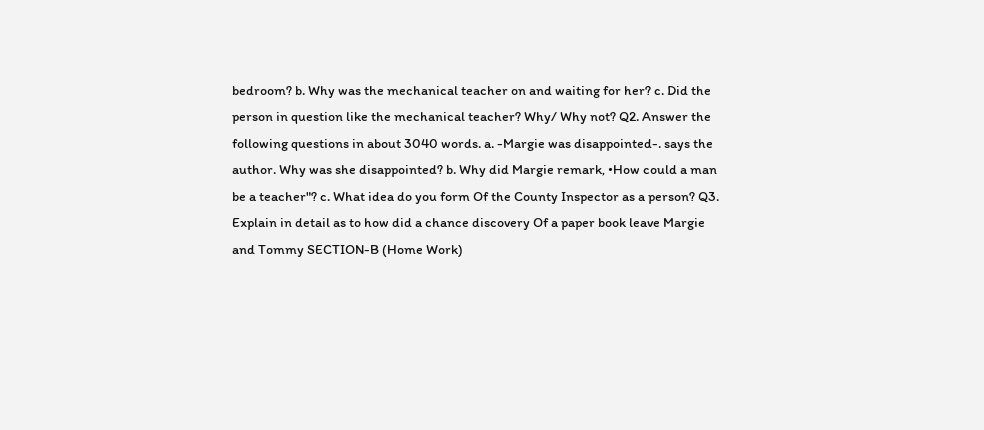bedroom? b. Why was the mechanical teacher on and waiting for her? c. Did the person in question like the mechanical teacher? Why/ Why not? Q2. Answer the following questions in about 3040 words. a. -Margie was disappointed-. says the author. Why was she disappointed? b. Why did Margie remark, •How could a man be a teacher"? c. What idea do you form Of the County Inspector as a person? Q3. Explain in detail as to how did a chance discovery Of a paper book leave Margie and Tommy SECTION-B (Home Work)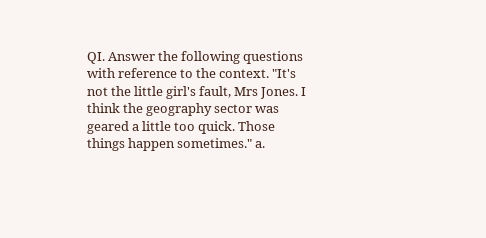QI. Answer the following questions with reference to the context. "It's not the little girl's fault, Mrs Jones. I think the geography sector was geared a little too quick. Those things happen sometimes." a.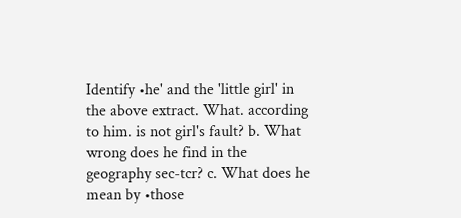Identify •he' and the 'little girl' in the above extract. What. according to him. is not girl's fault? b. What wrong does he find in the geography sec-tcr? c. What does he mean by •those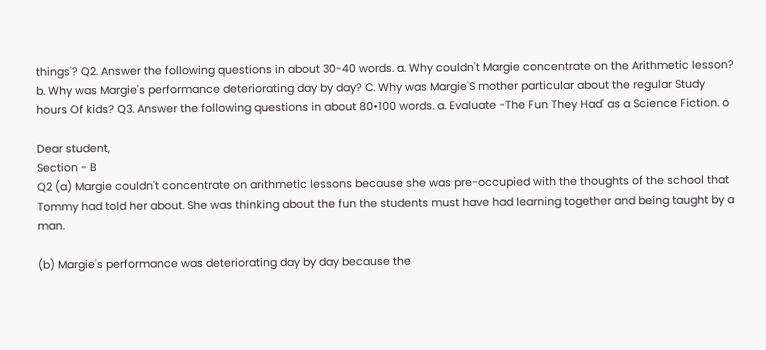things'? Q2. Answer the following questions in about 30-40 words. a. Why couldn't Margie concentrate on the Arithmetic lesson? b. Why was Margie's performance deteriorating day by day? C. Why was Margie'S mother particular about the regular Study hours Of kids? Q3. Answer the following questions in about 80•100 words. a. Evaluate -The Fun They Had' as a Science Fiction. o

Dear student,
Section - B
Q2 (a) Margie couldn't concentrate on arithmetic lessons because she was pre-occupied with the thoughts of the school that Tommy had told her about. She was thinking about the fun the students must have had learning together and being taught by a man.

(b) Margie's performance was deteriorating day by day because the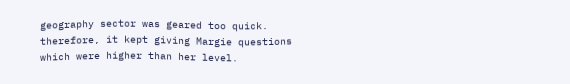geography sector was geared too quick. therefore, it kept giving Margie questions which were higher than her level.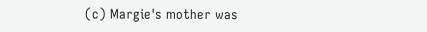(c) Margie's mother was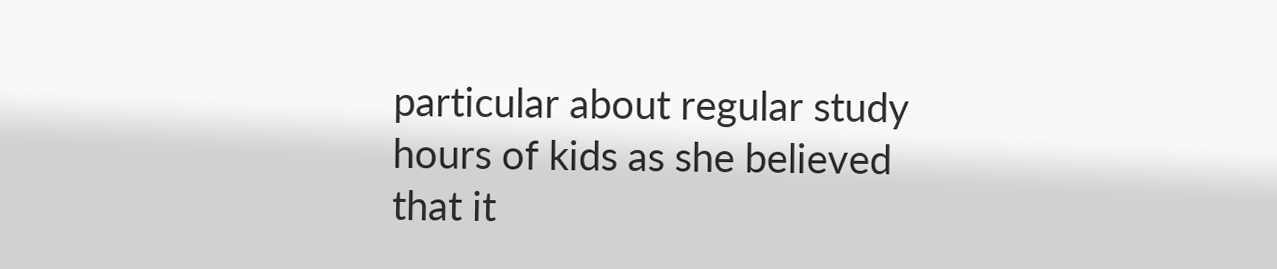particular about regular study hours of kids as she believed that it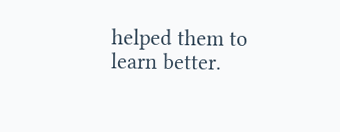helped them to learn better.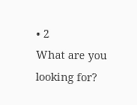• 2
What are you looking for?